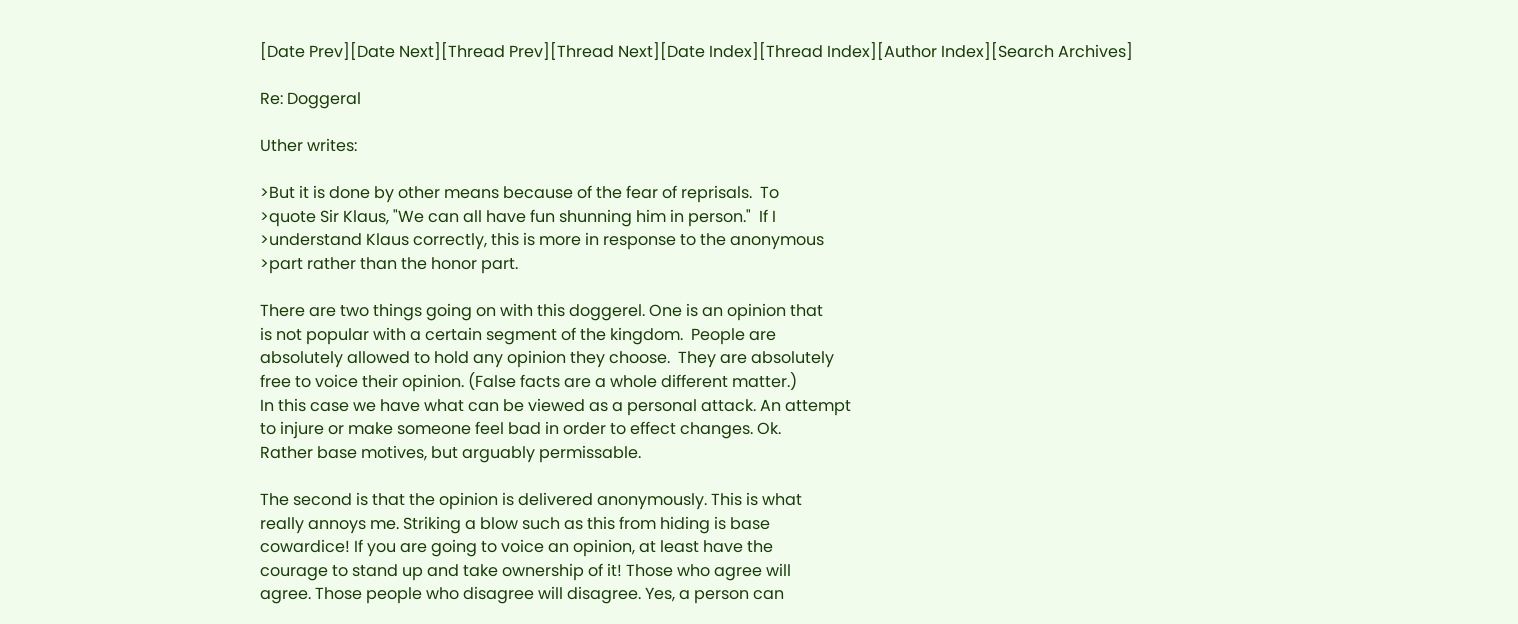[Date Prev][Date Next][Thread Prev][Thread Next][Date Index][Thread Index][Author Index][Search Archives]

Re: Doggeral

Uther writes:

>But it is done by other means because of the fear of reprisals.  To
>quote Sir Klaus, "We can all have fun shunning him in person."  If I
>understand Klaus correctly, this is more in response to the anonymous
>part rather than the honor part.

There are two things going on with this doggerel. One is an opinion that
is not popular with a certain segment of the kingdom.  People are
absolutely allowed to hold any opinion they choose.  They are absolutely
free to voice their opinion. (False facts are a whole different matter.)
In this case we have what can be viewed as a personal attack. An attempt
to injure or make someone feel bad in order to effect changes. Ok.
Rather base motives, but arguably permissable.

The second is that the opinion is delivered anonymously. This is what
really annoys me. Striking a blow such as this from hiding is base
cowardice! If you are going to voice an opinion, at least have the
courage to stand up and take ownership of it! Those who agree will
agree. Those people who disagree will disagree. Yes, a person can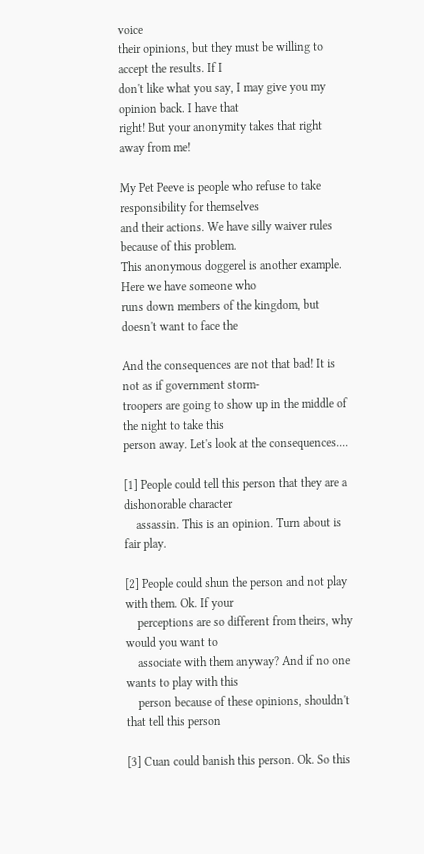voice
their opinions, but they must be willing to accept the results. If I
don't like what you say, I may give you my opinion back. I have that
right! But your anonymity takes that right away from me!

My Pet Peeve is people who refuse to take responsibility for themselves
and their actions. We have silly waiver rules because of this problem.
This anonymous doggerel is another example. Here we have someone who
runs down members of the kingdom, but doesn't want to face the

And the consequences are not that bad! It is not as if government storm-
troopers are going to show up in the middle of the night to take this
person away. Let's look at the consequences....

[1] People could tell this person that they are a dishonorable character
    assassin. This is an opinion. Turn about is fair play.

[2] People could shun the person and not play with them. Ok. If your
    perceptions are so different from theirs, why would you want to
    associate with them anyway? And if no one wants to play with this
    person because of these opinions, shouldn't that tell this person

[3] Cuan could banish this person. Ok. So this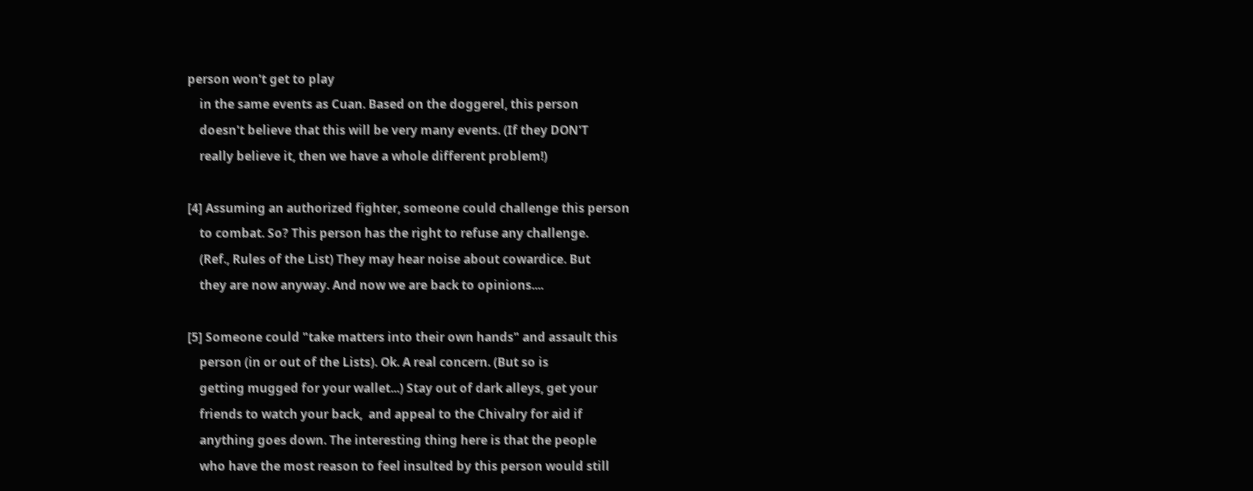person won't get to play
    in the same events as Cuan. Based on the doggerel, this person
    doesn't believe that this will be very many events. (If they DON'T
    really believe it, then we have a whole different problem!)

[4] Assuming an authorized fighter, someone could challenge this person
    to combat. So? This person has the right to refuse any challenge.
    (Ref., Rules of the List) They may hear noise about cowardice. But
    they are now anyway. And now we are back to opinions....

[5] Someone could "take matters into their own hands" and assault this
    person (in or out of the Lists). Ok. A real concern. (But so is
    getting mugged for your wallet...) Stay out of dark alleys, get your
    friends to watch your back,  and appeal to the Chivalry for aid if
    anything goes down. The interesting thing here is that the people
    who have the most reason to feel insulted by this person would still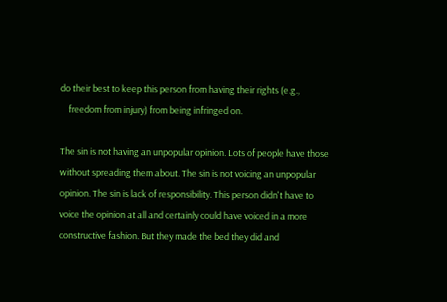do their best to keep this person from having their rights (e.g.,
    freedom from injury) from being infringed on.

The sin is not having an unpopular opinion. Lots of people have those
without spreading them about. The sin is not voicing an unpopular
opinion. The sin is lack of responsibility. This person didn't have to
voice the opinion at all and certainly could have voiced in a more
constructive fashion. But they made the bed they did and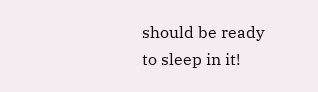should be ready
to sleep in it!